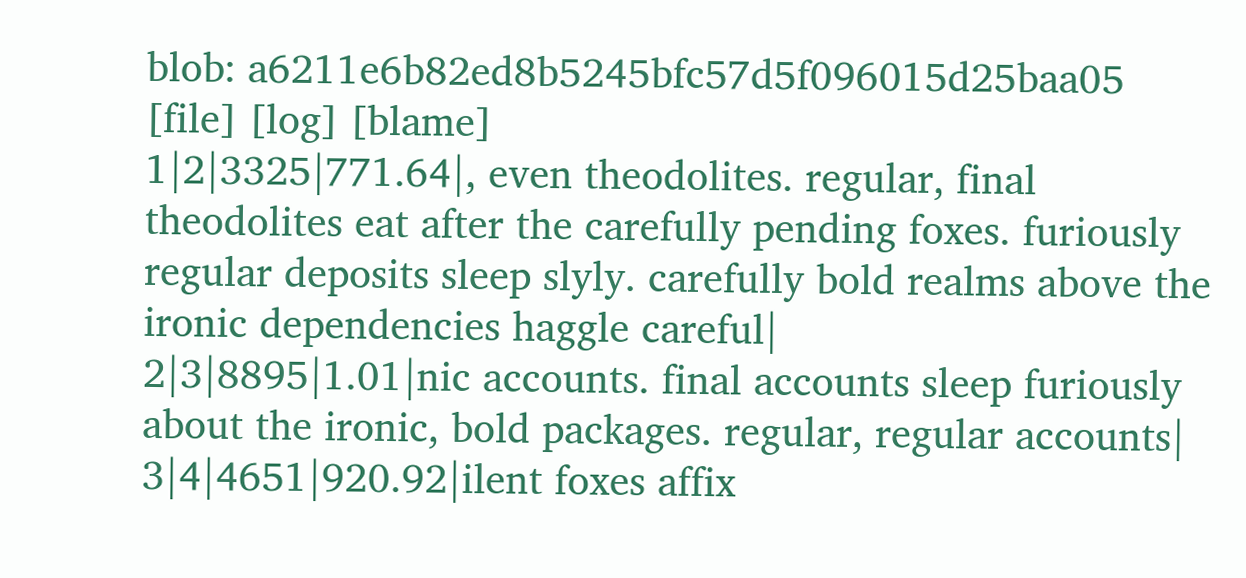blob: a6211e6b82ed8b5245bfc57d5f096015d25baa05 [file] [log] [blame]
1|2|3325|771.64|, even theodolites. regular, final theodolites eat after the carefully pending foxes. furiously regular deposits sleep slyly. carefully bold realms above the ironic dependencies haggle careful|
2|3|8895|1.01|nic accounts. final accounts sleep furiously about the ironic, bold packages. regular, regular accounts|
3|4|4651|920.92|ilent foxes affix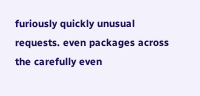furiously quickly unusual requests. even packages across the carefully even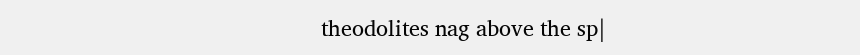theodolites nag above the sp|